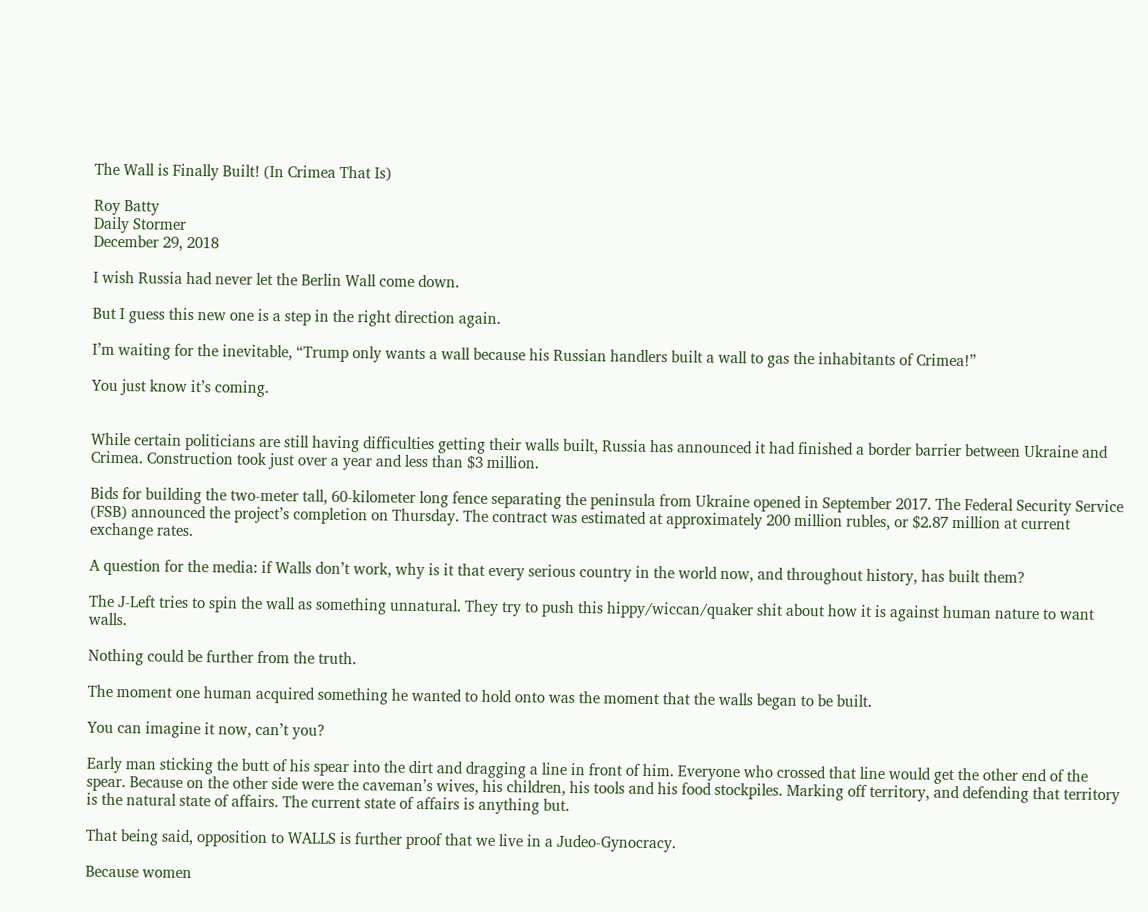The Wall is Finally Built! (In Crimea That Is)

Roy Batty
Daily Stormer
December 29, 2018

I wish Russia had never let the Berlin Wall come down.

But I guess this new one is a step in the right direction again.

I’m waiting for the inevitable, “Trump only wants a wall because his Russian handlers built a wall to gas the inhabitants of Crimea!”

You just know it’s coming.


While certain politicians are still having difficulties getting their walls built, Russia has announced it had finished a border barrier between Ukraine and Crimea. Construction took just over a year and less than $3 million.

Bids for building the two-meter tall, 60-kilometer long fence separating the peninsula from Ukraine opened in September 2017. The Federal Security Service (FSB) announced the project’s completion on Thursday. The contract was estimated at approximately 200 million rubles, or $2.87 million at current exchange rates.

A question for the media: if Walls don’t work, why is it that every serious country in the world now, and throughout history, has built them?

The J-Left tries to spin the wall as something unnatural. They try to push this hippy/wiccan/quaker shit about how it is against human nature to want walls.

Nothing could be further from the truth.

The moment one human acquired something he wanted to hold onto was the moment that the walls began to be built.

You can imagine it now, can’t you?

Early man sticking the butt of his spear into the dirt and dragging a line in front of him. Everyone who crossed that line would get the other end of the spear. Because on the other side were the caveman’s wives, his children, his tools and his food stockpiles. Marking off territory, and defending that territory is the natural state of affairs. The current state of affairs is anything but.

That being said, opposition to WALLS is further proof that we live in a Judeo-Gynocracy.

Because women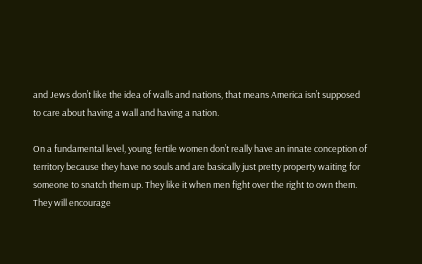and Jews don’t like the idea of walls and nations, that means America isn’t supposed to care about having a wall and having a nation.

On a fundamental level, young fertile women don’t really have an innate conception of territory because they have no souls and are basically just pretty property waiting for someone to snatch them up. They like it when men fight over the right to own them. They will encourage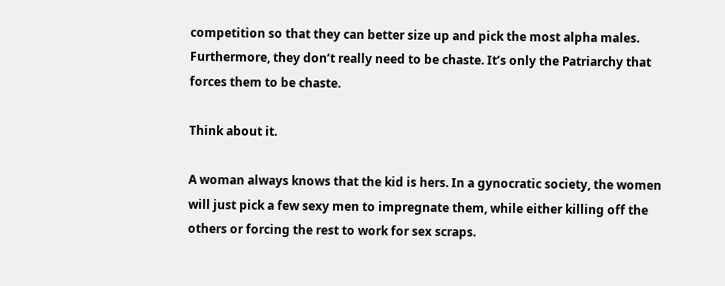competition so that they can better size up and pick the most alpha males. Furthermore, they don’t really need to be chaste. It’s only the Patriarchy that forces them to be chaste.

Think about it.

A woman always knows that the kid is hers. In a gynocratic society, the women will just pick a few sexy men to impregnate them, while either killing off the others or forcing the rest to work for sex scraps.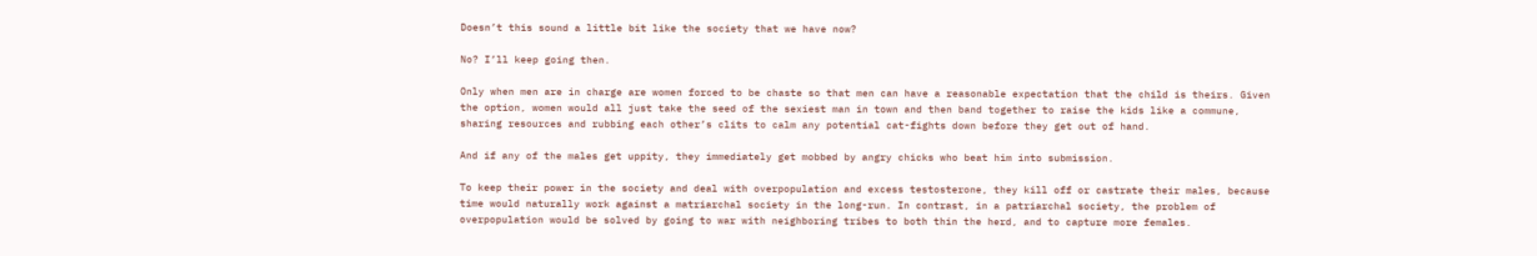Doesn’t this sound a little bit like the society that we have now?

No? I’ll keep going then.

Only when men are in charge are women forced to be chaste so that men can have a reasonable expectation that the child is theirs. Given the option, women would all just take the seed of the sexiest man in town and then band together to raise the kids like a commune, sharing resources and rubbing each other’s clits to calm any potential cat-fights down before they get out of hand.

And if any of the males get uppity, they immediately get mobbed by angry chicks who beat him into submission.

To keep their power in the society and deal with overpopulation and excess testosterone, they kill off or castrate their males, because time would naturally work against a matriarchal society in the long-run. In contrast, in a patriarchal society, the problem of overpopulation would be solved by going to war with neighboring tribes to both thin the herd, and to capture more females.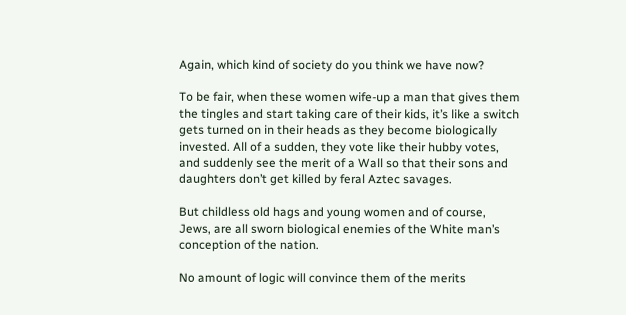Again, which kind of society do you think we have now?

To be fair, when these women wife-up a man that gives them the tingles and start taking care of their kids, it’s like a switch gets turned on in their heads as they become biologically invested. All of a sudden, they vote like their hubby votes, and suddenly see the merit of a Wall so that their sons and daughters don’t get killed by feral Aztec savages.

But childless old hags and young women and of course, Jews, are all sworn biological enemies of the White man’s conception of the nation.

No amount of logic will convince them of the merits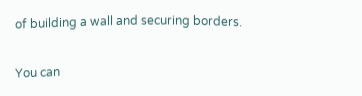of building a wall and securing borders.

You can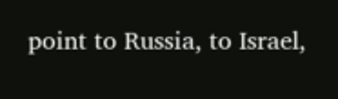point to Russia, to Israel,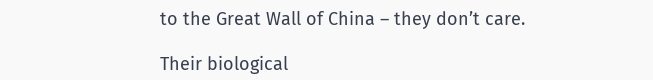to the Great Wall of China – they don’t care.

Their biological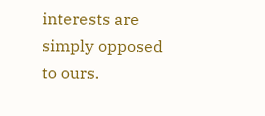interests are simply opposed to ours.